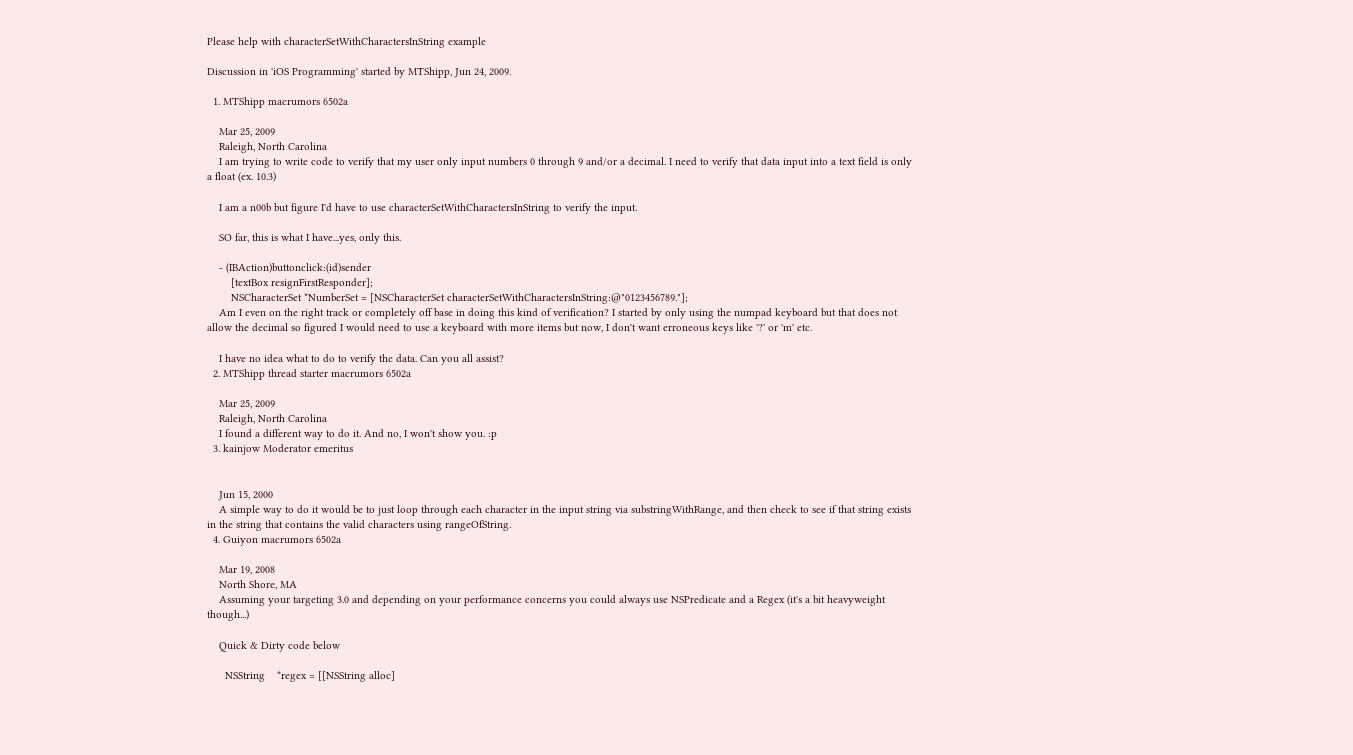Please help with characterSetWithCharactersInString example

Discussion in 'iOS Programming' started by MTShipp, Jun 24, 2009.

  1. MTShipp macrumors 6502a

    Mar 25, 2009
    Raleigh, North Carolina
    I am trying to write code to verify that my user only input numbers 0 through 9 and/or a decimal. I need to verify that data input into a text field is only a float (ex. 10.3)

    I am a n00b but figure I'd have to use characterSetWithCharactersInString to verify the input.

    SO far, this is what I have...yes, only this.

    - (IBAction)buttonclick:(id)sender
        [textBox resignFirstResponder];
        NSCharacterSet *NumberSet = [NSCharacterSet characterSetWithCharactersInString:@"0123456789."];
    Am I even on the right track or completely off base in doing this kind of verification? I started by only using the numpad keyboard but that does not allow the decimal so figured I would need to use a keyboard with more items but now, I don't want erroneous keys like '?' or 'm' etc.

    I have no idea what to do to verify the data. Can you all assist?
  2. MTShipp thread starter macrumors 6502a

    Mar 25, 2009
    Raleigh, North Carolina
    I found a different way to do it. And no, I won't show you. :p
  3. kainjow Moderator emeritus


    Jun 15, 2000
    A simple way to do it would be to just loop through each character in the input string via substringWithRange, and then check to see if that string exists in the string that contains the valid characters using rangeOfString.
  4. Guiyon macrumors 6502a

    Mar 19, 2008
    North Shore, MA
    Assuming your targeting 3.0 and depending on your performance concerns you could always use NSPredicate and a Regex (it's a bit heavyweight though...)

    Quick & Dirty code below

      NSString    *regex = [[NSString alloc]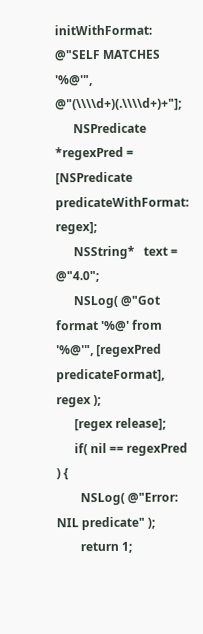initWithFormat:  @"SELF MATCHES '%@'", @"(\\\\d+)(.\\\\d+)+"];
      NSPredicate *regexPred = [NSPredicate predicateWithFormat: regex];
      NSString*   text = @"4.0";
      NSLog( @"Got format '%@' from '%@'", [regexPred predicateFormat], regex );
      [regex release];
      if( nil == regexPred ) {
        NSLog( @"Error: NIL predicate" );
        return 1;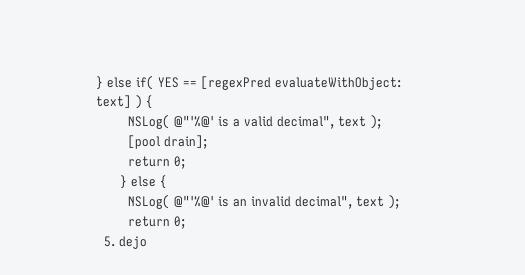} else if( YES == [regexPred evaluateWithObject: text] ) {
        NSLog( @"'%@' is a valid decimal", text );
        [pool drain];
        return 0;
      } else {
        NSLog( @"'%@' is an invalid decimal", text );
        return 0;
  5. dejo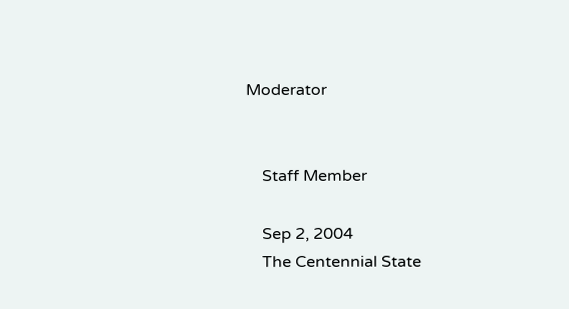Moderator


    Staff Member

    Sep 2, 2004
    The Centennial State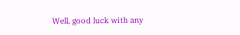Well, good luck with any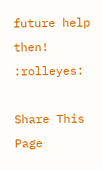future help then! :rolleyes:

Share This Page